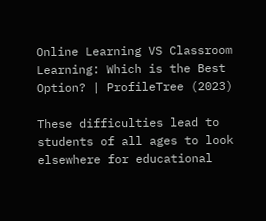Online Learning VS Classroom Learning: Which is the Best Option? | ProfileTree (2023)

These difficulties lead to students of all ages to look elsewhere for educational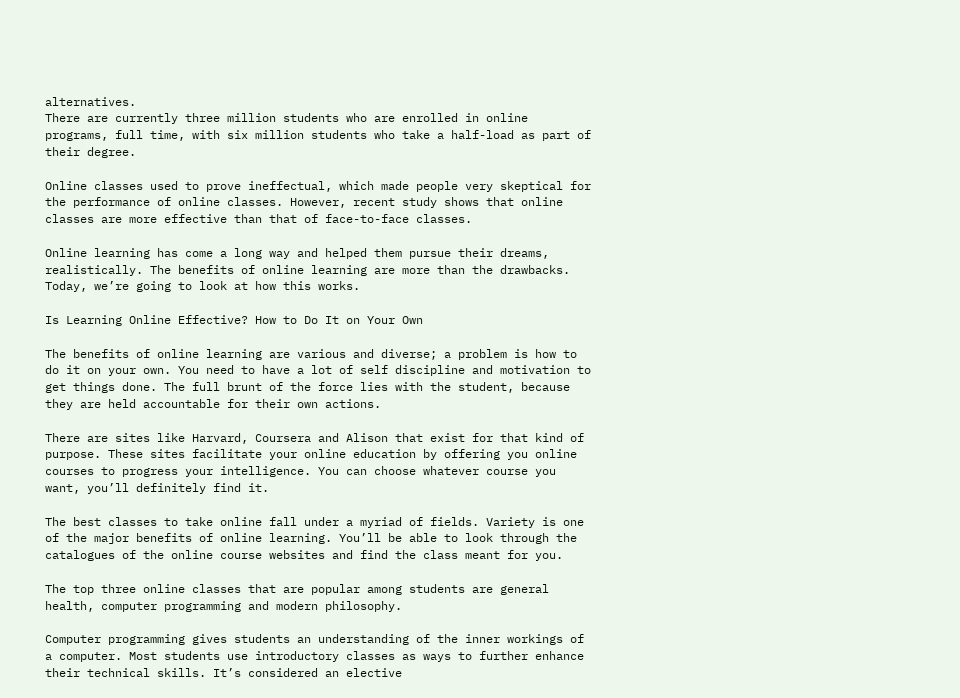alternatives.
There are currently three million students who are enrolled in online programs, full time, with six million students who take a half-load as part of their degree.

Online classes used to prove ineffectual, which made people very skeptical for the performance of online classes. However, recent study shows that online classes are more effective than that of face-to-face classes.

Online learning has come a long way and helped them pursue their dreams, realistically. The benefits of online learning are more than the drawbacks. Today, we’re going to look at how this works.

Is Learning Online Effective? How to Do It on Your Own

The benefits of online learning are various and diverse; a problem is how to do it on your own. You need to have a lot of self discipline and motivation to get things done. The full brunt of the force lies with the student, because they are held accountable for their own actions.

There are sites like Harvard, Coursera and Alison that exist for that kind of purpose. These sites facilitate your online education by offering you online courses to progress your intelligence. You can choose whatever course you want, you’ll definitely find it.

The best classes to take online fall under a myriad of fields. Variety is one of the major benefits of online learning. You’ll be able to look through the catalogues of the online course websites and find the class meant for you.

The top three online classes that are popular among students are general health, computer programming and modern philosophy.

Computer programming gives students an understanding of the inner workings of a computer. Most students use introductory classes as ways to further enhance their technical skills. It’s considered an elective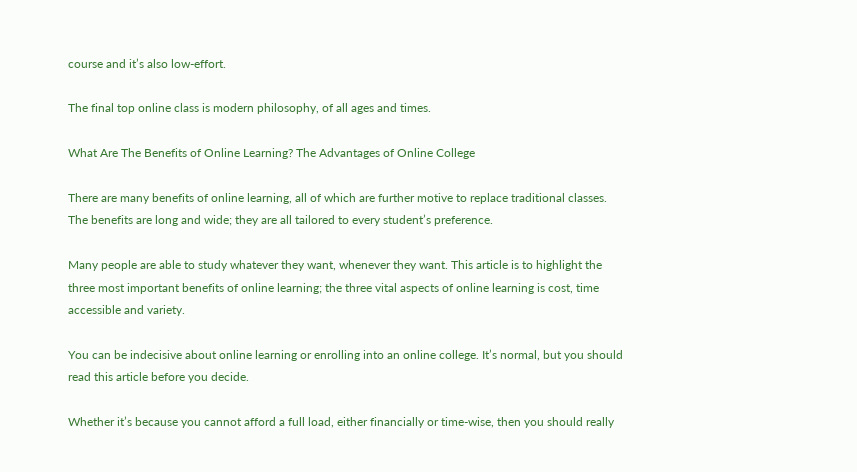course and it’s also low-effort.

The final top online class is modern philosophy, of all ages and times.

What Are The Benefits of Online Learning? The Advantages of Online College

There are many benefits of online learning, all of which are further motive to replace traditional classes. The benefits are long and wide; they are all tailored to every student’s preference.

Many people are able to study whatever they want, whenever they want. This article is to highlight the three most important benefits of online learning; the three vital aspects of online learning is cost, time accessible and variety.

You can be indecisive about online learning or enrolling into an online college. It’s normal, but you should read this article before you decide.

Whether it’s because you cannot afford a full load, either financially or time-wise, then you should really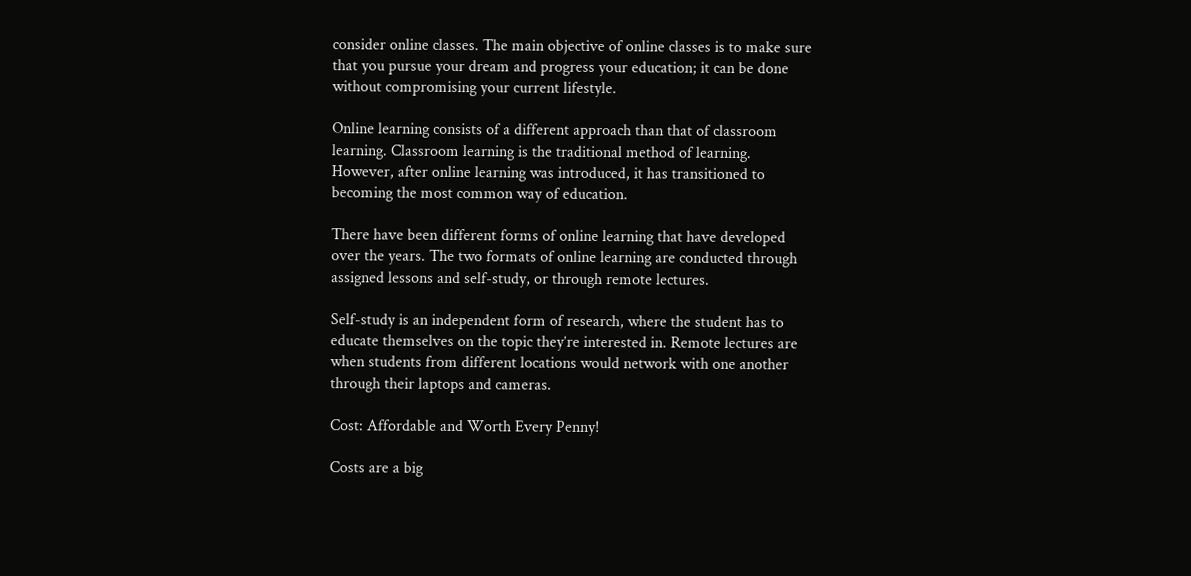consider online classes. The main objective of online classes is to make sure that you pursue your dream and progress your education; it can be done without compromising your current lifestyle.

Online learning consists of a different approach than that of classroom learning. Classroom learning is the traditional method of learning. However, after online learning was introduced, it has transitioned to becoming the most common way of education.

There have been different forms of online learning that have developed over the years. The two formats of online learning are conducted through assigned lessons and self-study, or through remote lectures.

Self-study is an independent form of research, where the student has to educate themselves on the topic they’re interested in. Remote lectures are when students from different locations would network with one another through their laptops and cameras.

Cost: Affordable and Worth Every Penny!

Costs are a big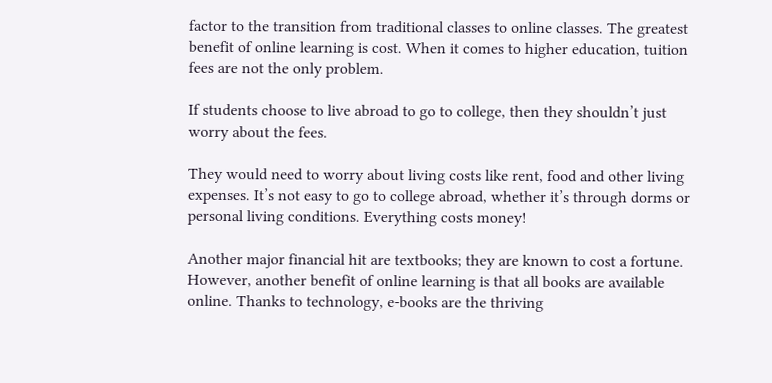factor to the transition from traditional classes to online classes. The greatest benefit of online learning is cost. When it comes to higher education, tuition fees are not the only problem.

If students choose to live abroad to go to college, then they shouldn’t just worry about the fees.

They would need to worry about living costs like rent, food and other living expenses. It’s not easy to go to college abroad, whether it’s through dorms or personal living conditions. Everything costs money!

Another major financial hit are textbooks; they are known to cost a fortune. However, another benefit of online learning is that all books are available online. Thanks to technology, e-books are the thriving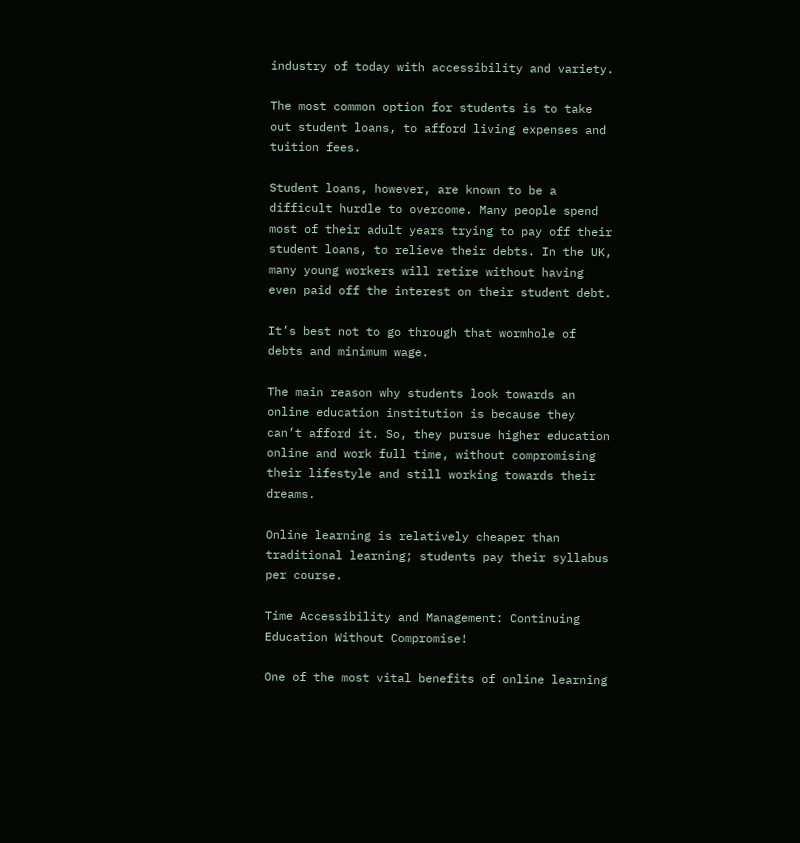industry of today with accessibility and variety.

The most common option for students is to take out student loans, to afford living expenses and tuition fees.

Student loans, however, are known to be a difficult hurdle to overcome. Many people spend most of their adult years trying to pay off their student loans, to relieve their debts. In the UK, many young workers will retire without having even paid off the interest on their student debt.

It’s best not to go through that wormhole of debts and minimum wage.

The main reason why students look towards an online education institution is because they can’t afford it. So, they pursue higher education online and work full time, without compromising their lifestyle and still working towards their dreams.

Online learning is relatively cheaper than traditional learning; students pay their syllabus per course.

Time Accessibility and Management: Continuing Education Without Compromise!

One of the most vital benefits of online learning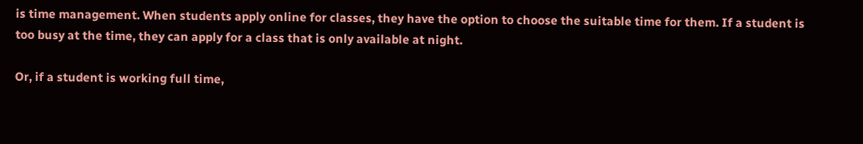is time management. When students apply online for classes, they have the option to choose the suitable time for them. If a student is too busy at the time, they can apply for a class that is only available at night.

Or, if a student is working full time,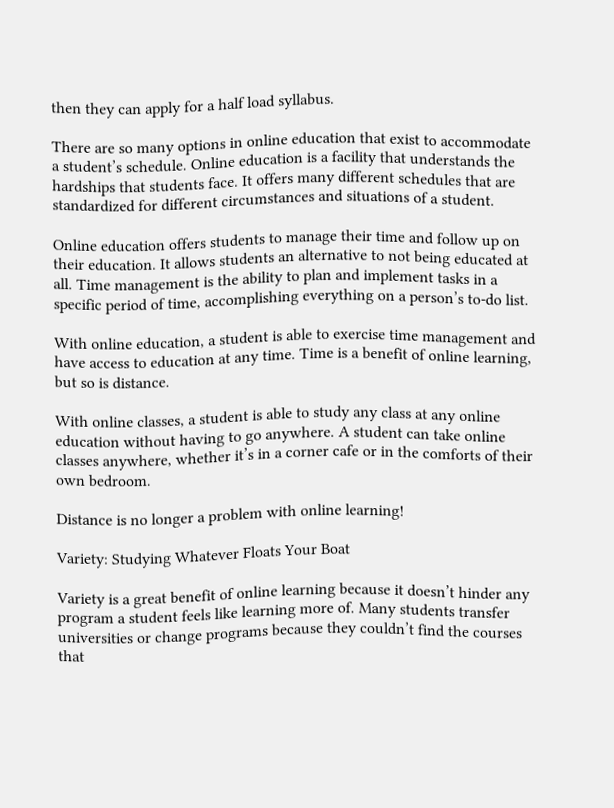then they can apply for a half load syllabus.

There are so many options in online education that exist to accommodate a student’s schedule. Online education is a facility that understands the hardships that students face. It offers many different schedules that are standardized for different circumstances and situations of a student.

Online education offers students to manage their time and follow up on their education. It allows students an alternative to not being educated at all. Time management is the ability to plan and implement tasks in a specific period of time, accomplishing everything on a person’s to-do list.

With online education, a student is able to exercise time management and have access to education at any time. Time is a benefit of online learning, but so is distance.

With online classes, a student is able to study any class at any online education without having to go anywhere. A student can take online classes anywhere, whether it’s in a corner cafe or in the comforts of their own bedroom.

Distance is no longer a problem with online learning!

Variety: Studying Whatever Floats Your Boat

Variety is a great benefit of online learning because it doesn’t hinder any program a student feels like learning more of. Many students transfer universities or change programs because they couldn’t find the courses that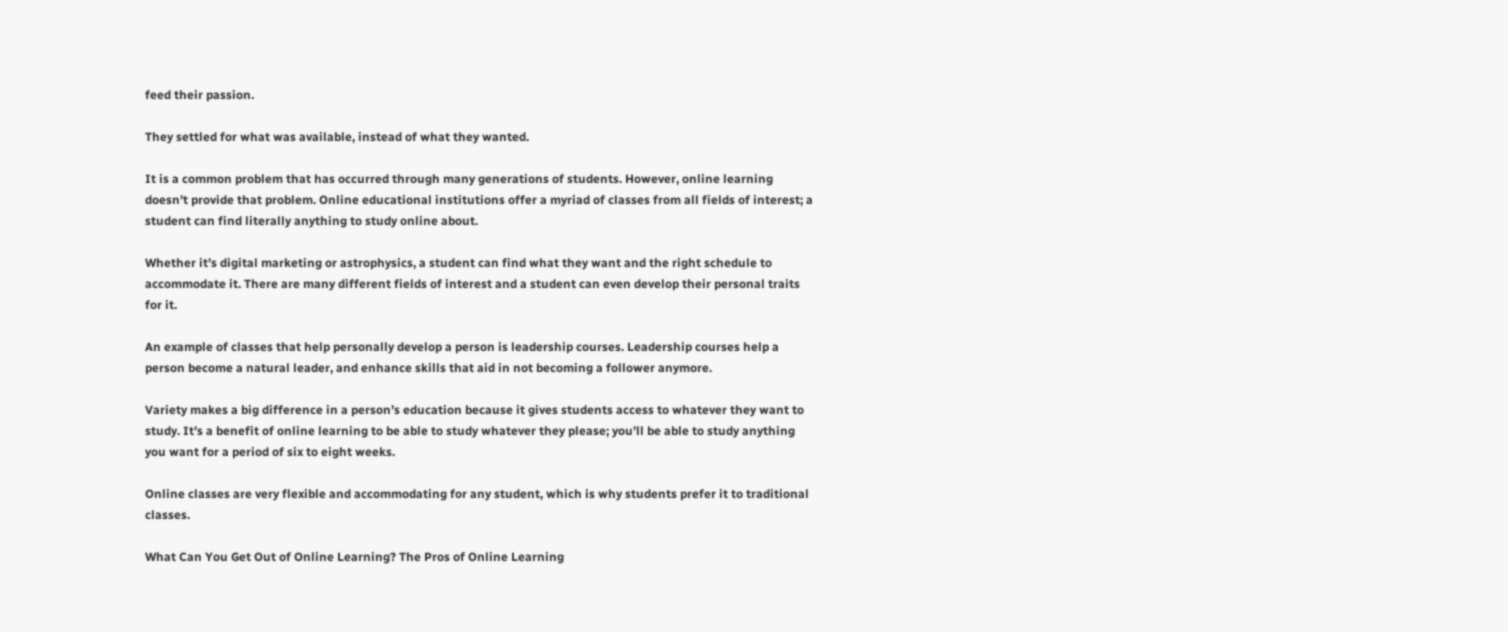feed their passion.

They settled for what was available, instead of what they wanted.

It is a common problem that has occurred through many generations of students. However, online learning doesn’t provide that problem. Online educational institutions offer a myriad of classes from all fields of interest; a student can find literally anything to study online about.

Whether it’s digital marketing or astrophysics, a student can find what they want and the right schedule to accommodate it. There are many different fields of interest and a student can even develop their personal traits for it.

An example of classes that help personally develop a person is leadership courses. Leadership courses help a person become a natural leader, and enhance skills that aid in not becoming a follower anymore.

Variety makes a big difference in a person’s education because it gives students access to whatever they want to study. It’s a benefit of online learning to be able to study whatever they please; you’ll be able to study anything you want for a period of six to eight weeks.

Online classes are very flexible and accommodating for any student, which is why students prefer it to traditional classes.

What Can You Get Out of Online Learning? The Pros of Online Learning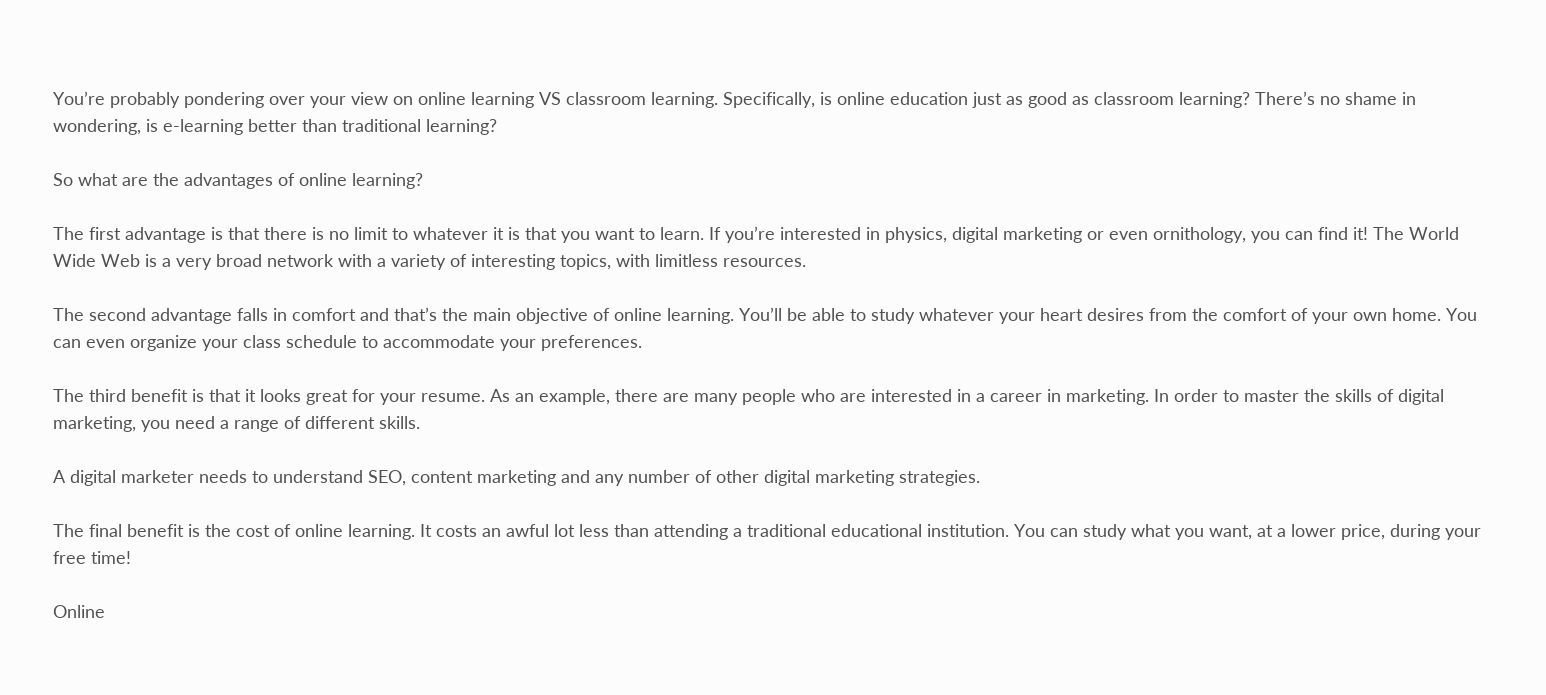You’re probably pondering over your view on online learning VS classroom learning. Specifically, is online education just as good as classroom learning? There’s no shame in wondering, is e-learning better than traditional learning?

So what are the advantages of online learning?

The first advantage is that there is no limit to whatever it is that you want to learn. If you’re interested in physics, digital marketing or even ornithology, you can find it! The World Wide Web is a very broad network with a variety of interesting topics, with limitless resources.

The second advantage falls in comfort and that’s the main objective of online learning. You’ll be able to study whatever your heart desires from the comfort of your own home. You can even organize your class schedule to accommodate your preferences.

The third benefit is that it looks great for your resume. As an example, there are many people who are interested in a career in marketing. In order to master the skills of digital marketing, you need a range of different skills.

A digital marketer needs to understand SEO, content marketing and any number of other digital marketing strategies.

The final benefit is the cost of online learning. It costs an awful lot less than attending a traditional educational institution. You can study what you want, at a lower price, during your free time!

Online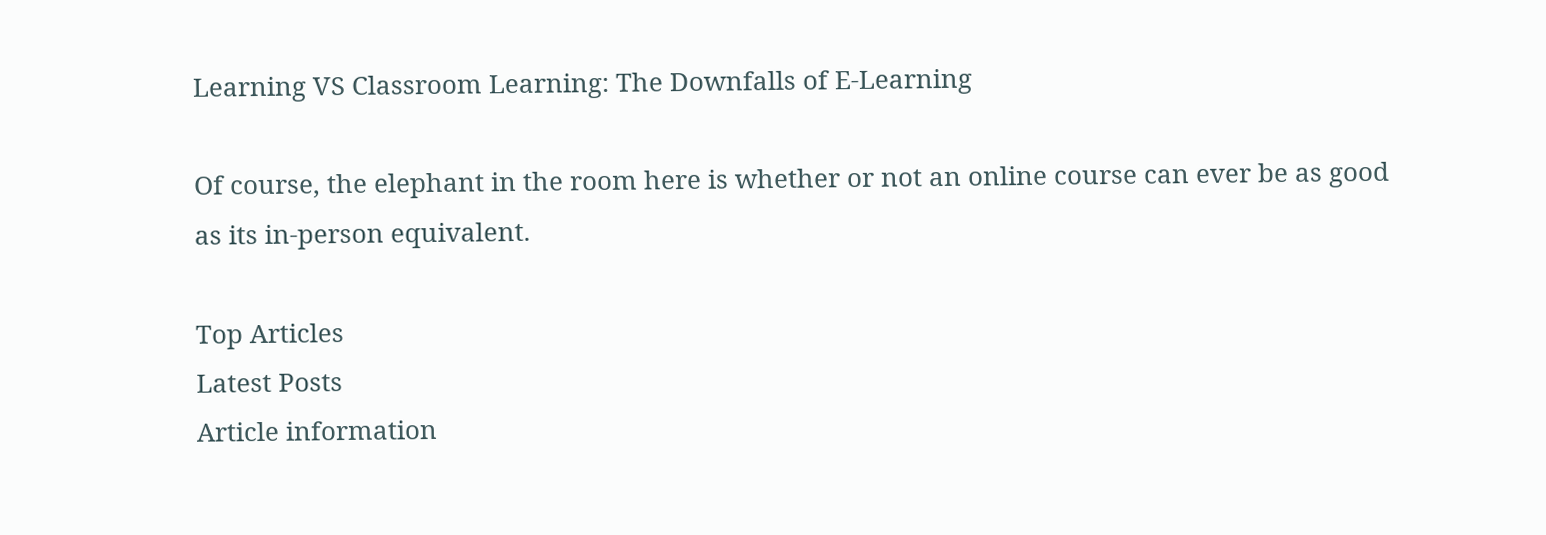Learning VS Classroom Learning: The Downfalls of E-Learning

Of course, the elephant in the room here is whether or not an online course can ever be as good as its in-person equivalent.

Top Articles
Latest Posts
Article information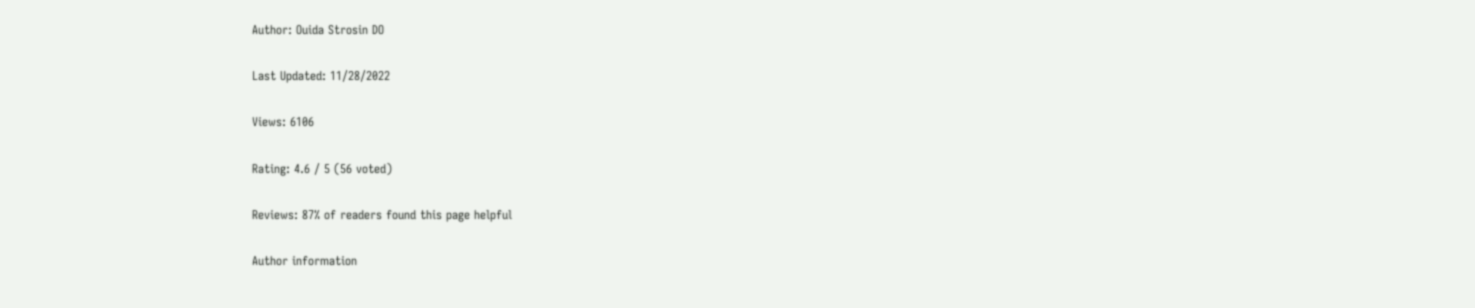Author: Ouida Strosin DO

Last Updated: 11/28/2022

Views: 6106

Rating: 4.6 / 5 (56 voted)

Reviews: 87% of readers found this page helpful

Author information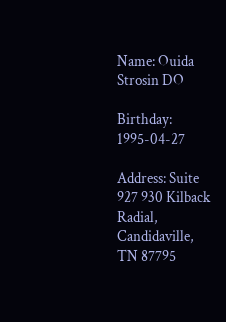Name: Ouida Strosin DO

Birthday: 1995-04-27

Address: Suite 927 930 Kilback Radial, Candidaville, TN 87795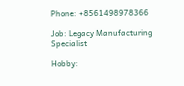Phone: +8561498978366

Job: Legacy Manufacturing Specialist

Hobby: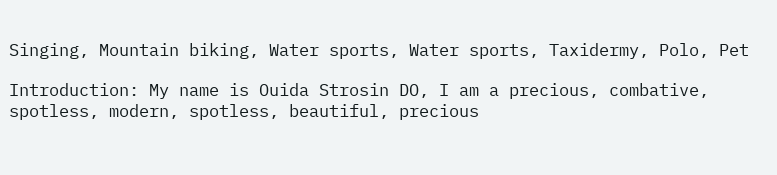Singing, Mountain biking, Water sports, Water sports, Taxidermy, Polo, Pet

Introduction: My name is Ouida Strosin DO, I am a precious, combative, spotless, modern, spotless, beautiful, precious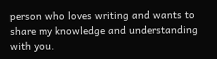person who loves writing and wants to share my knowledge and understanding with you.